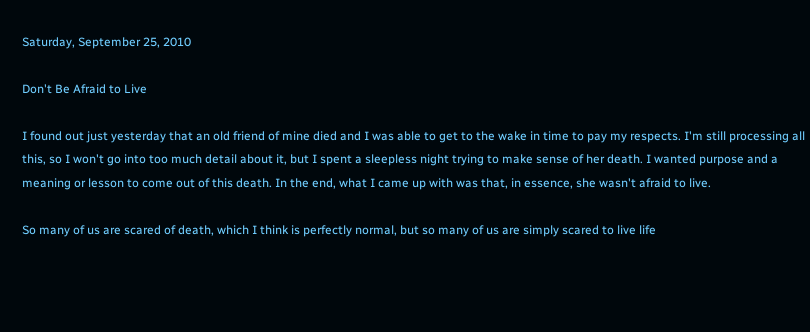Saturday, September 25, 2010

Don't Be Afraid to Live

I found out just yesterday that an old friend of mine died and I was able to get to the wake in time to pay my respects. I'm still processing all this, so I won't go into too much detail about it, but I spent a sleepless night trying to make sense of her death. I wanted purpose and a meaning or lesson to come out of this death. In the end, what I came up with was that, in essence, she wasn't afraid to live.

So many of us are scared of death, which I think is perfectly normal, but so many of us are simply scared to live life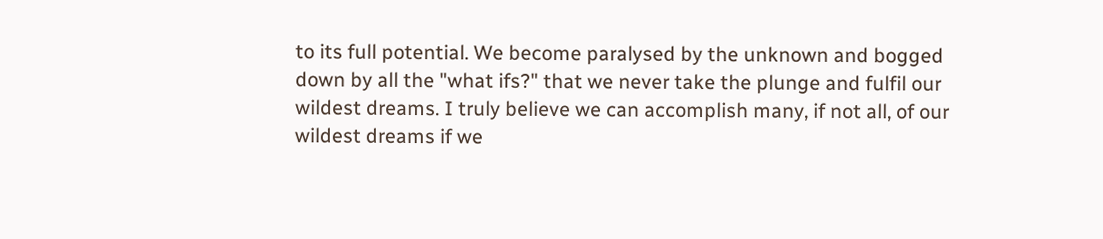to its full potential. We become paralysed by the unknown and bogged down by all the "what ifs?" that we never take the plunge and fulfil our wildest dreams. I truly believe we can accomplish many, if not all, of our wildest dreams if we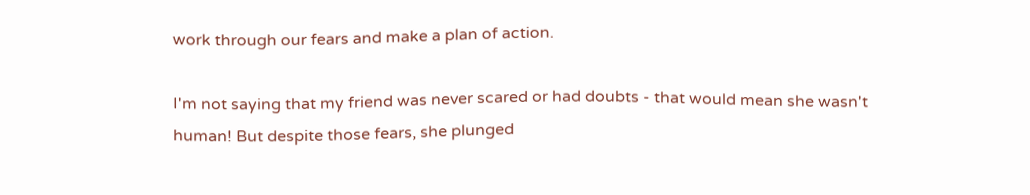work through our fears and make a plan of action.

I'm not saying that my friend was never scared or had doubts - that would mean she wasn't human! But despite those fears, she plunged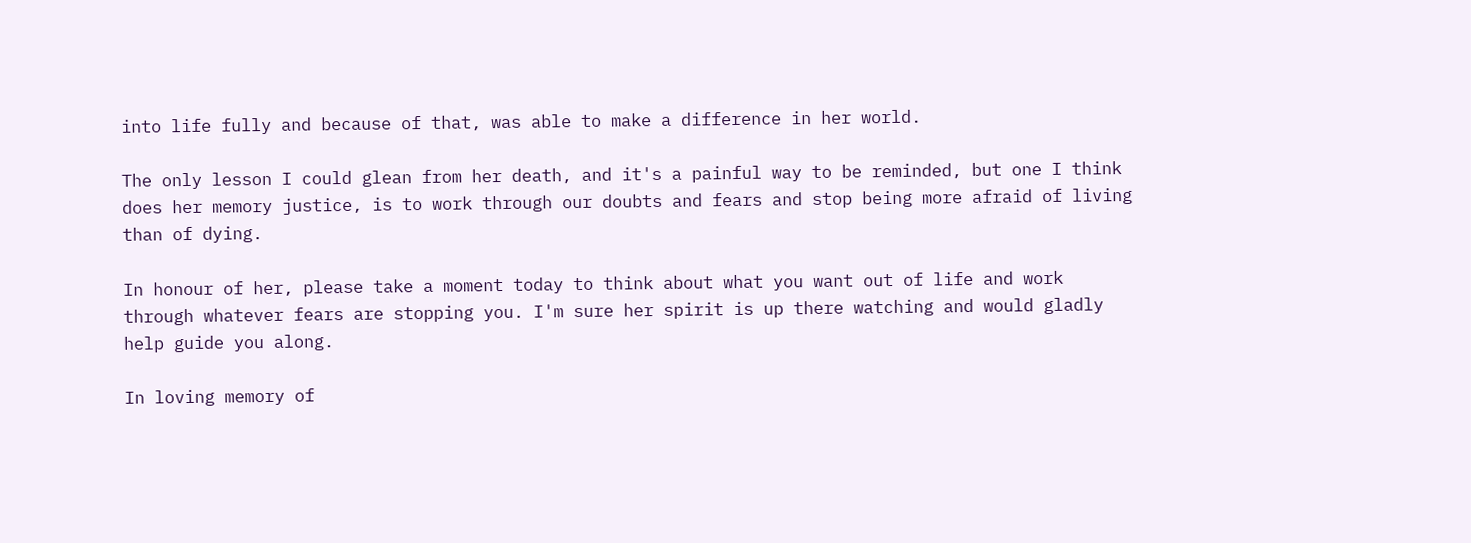into life fully and because of that, was able to make a difference in her world.

The only lesson I could glean from her death, and it's a painful way to be reminded, but one I think does her memory justice, is to work through our doubts and fears and stop being more afraid of living than of dying.

In honour of her, please take a moment today to think about what you want out of life and work through whatever fears are stopping you. I'm sure her spirit is up there watching and would gladly help guide you along.

In loving memory of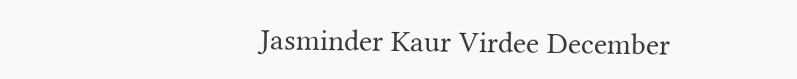Jasminder Kaur Virdee December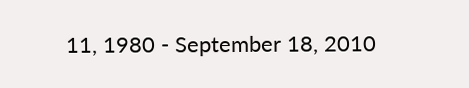11, 1980 - September 18, 2010